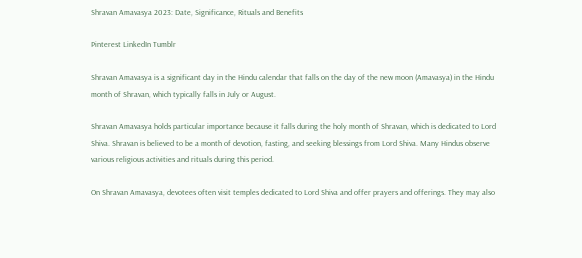Shravan Amavasya 2023: Date, Significance, Rituals and Benefits

Pinterest LinkedIn Tumblr

Shravan Amavasya is a significant day in the Hindu calendar that falls on the day of the new moon (Amavasya) in the Hindu month of Shravan, which typically falls in July or August.

Shravan Amavasya holds particular importance because it falls during the holy month of Shravan, which is dedicated to Lord Shiva. Shravan is believed to be a month of devotion, fasting, and seeking blessings from Lord Shiva. Many Hindus observe various religious activities and rituals during this period.

On Shravan Amavasya, devotees often visit temples dedicated to Lord Shiva and offer prayers and offerings. They may also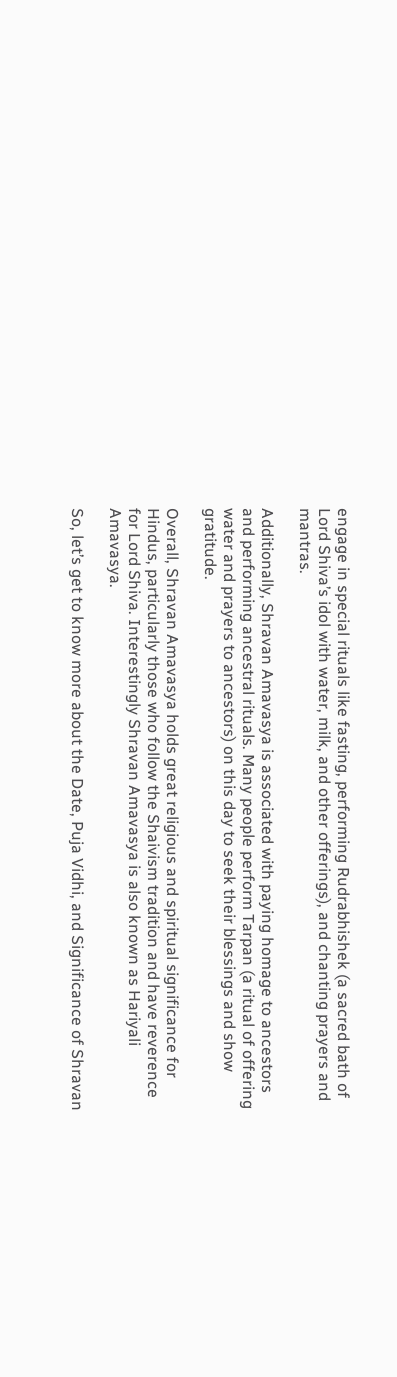engage in special rituals like fasting, performing Rudrabhishek (a sacred bath of Lord Shiva’s idol with water, milk, and other offerings), and chanting prayers and mantras.

Additionally, Shravan Amavasya is associated with paying homage to ancestors and performing ancestral rituals. Many people perform Tarpan (a ritual of offering water and prayers to ancestors) on this day to seek their blessings and show gratitude.

Overall, Shravan Amavasya holds great religious and spiritual significance for Hindus, particularly those who follow the Shaivism tradition and have reverence for Lord Shiva. Interestingly Shravan Amavasya is also known as Hariyali Amavasya.

So, let’s get to know more about the Date, Puja Vidhi, and Significance of Shravan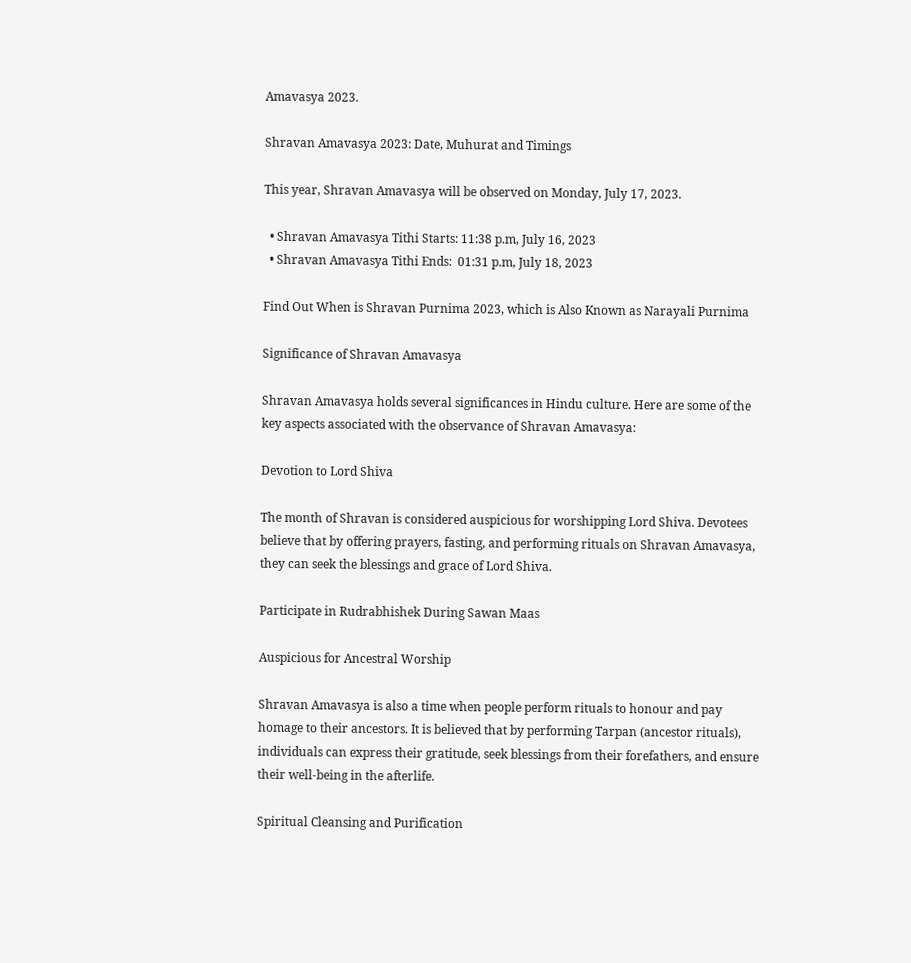Amavasya 2023.

Shravan Amavasya 2023: Date, Muhurat and Timings

This year, Shravan Amavasya will be observed on Monday, July 17, 2023.

  • Shravan Amavasya Tithi Starts: 11:38 p.m, July 16, 2023
  • Shravan Amavasya Tithi Ends:  01:31 p.m, July 18, 2023

Find Out When is Shravan Purnima 2023, which is Also Known as Narayali Purnima

Significance of Shravan Amavasya

Shravan Amavasya holds several significances in Hindu culture. Here are some of the key aspects associated with the observance of Shravan Amavasya:

Devotion to Lord Shiva

The month of Shravan is considered auspicious for worshipping Lord Shiva. Devotees believe that by offering prayers, fasting, and performing rituals on Shravan Amavasya, they can seek the blessings and grace of Lord Shiva.

Participate in Rudrabhishek During Sawan Maas

Auspicious for Ancestral Worship

Shravan Amavasya is also a time when people perform rituals to honour and pay homage to their ancestors. It is believed that by performing Tarpan (ancestor rituals), individuals can express their gratitude, seek blessings from their forefathers, and ensure their well-being in the afterlife.

Spiritual Cleansing and Purification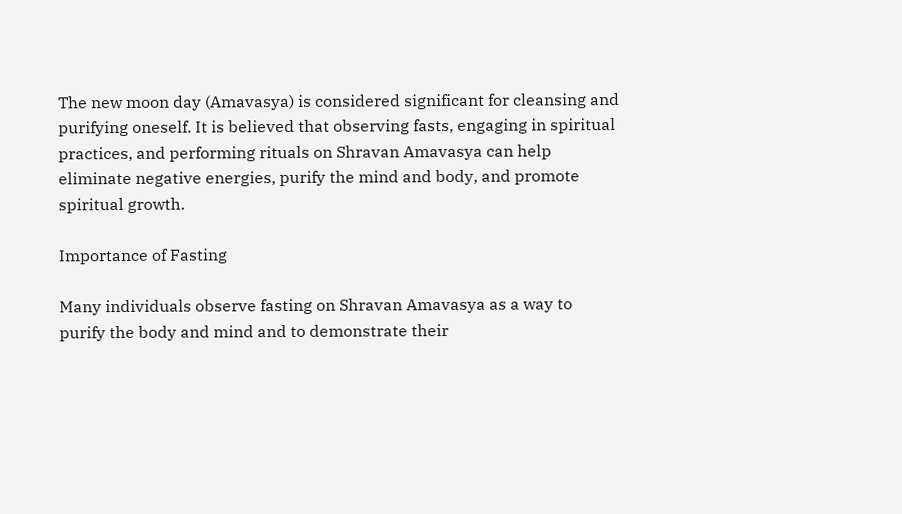The new moon day (Amavasya) is considered significant for cleansing and purifying oneself. It is believed that observing fasts, engaging in spiritual practices, and performing rituals on Shravan Amavasya can help eliminate negative energies, purify the mind and body, and promote spiritual growth.

Importance of Fasting

Many individuals observe fasting on Shravan Amavasya as a way to purify the body and mind and to demonstrate their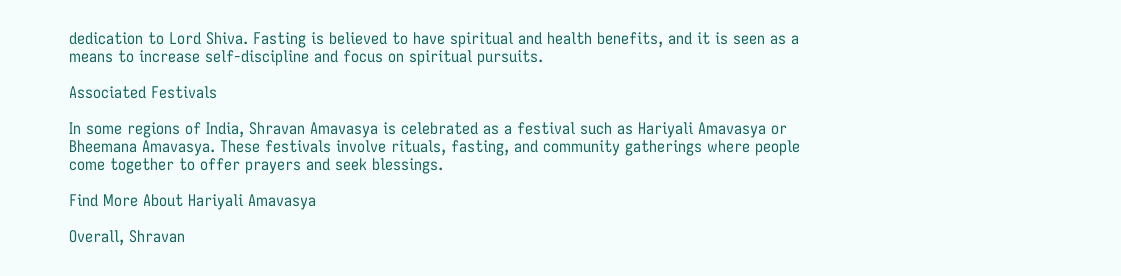dedication to Lord Shiva. Fasting is believed to have spiritual and health benefits, and it is seen as a means to increase self-discipline and focus on spiritual pursuits.

Associated Festivals

In some regions of India, Shravan Amavasya is celebrated as a festival such as Hariyali Amavasya or Bheemana Amavasya. These festivals involve rituals, fasting, and community gatherings where people come together to offer prayers and seek blessings.

Find More About Hariyali Amavasya

Overall, Shravan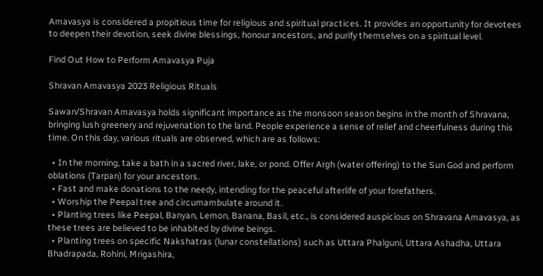Amavasya is considered a propitious time for religious and spiritual practices. It provides an opportunity for devotees to deepen their devotion, seek divine blessings, honour ancestors, and purify themselves on a spiritual level.

Find Out How to Perform Amavasya Puja

Shravan Amavasya 2023 Religious Rituals

Sawan/Shravan Amavasya holds significant importance as the monsoon season begins in the month of Shravana, bringing lush greenery and rejuvenation to the land. People experience a sense of relief and cheerfulness during this time. On this day, various rituals are observed, which are as follows:

  • In the morning, take a bath in a sacred river, lake, or pond. Offer Argh (water offering) to the Sun God and perform oblations (Tarpan) for your ancestors.
  • Fast and make donations to the needy, intending for the peaceful afterlife of your forefathers.
  • Worship the Peepal tree and circumambulate around it.
  • Planting trees like Peepal, Banyan, Lemon, Banana, Basil, etc., is considered auspicious on Shravana Amavasya, as these trees are believed to be inhabited by divine beings.
  • Planting trees on specific Nakshatras (lunar constellations) such as Uttara Phalguni, Uttara Ashadha, Uttara Bhadrapada, Rohini, Mrigashira,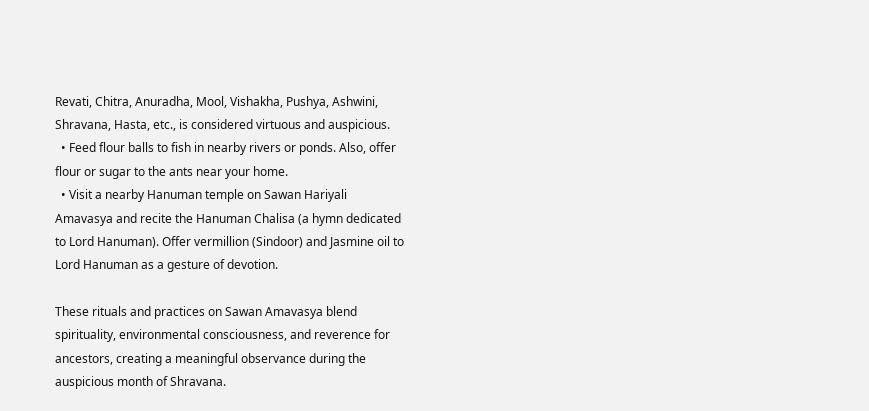Revati, Chitra, Anuradha, Mool, Vishakha, Pushya, Ashwini, Shravana, Hasta, etc., is considered virtuous and auspicious.
  • Feed flour balls to fish in nearby rivers or ponds. Also, offer flour or sugar to the ants near your home.
  • Visit a nearby Hanuman temple on Sawan Hariyali Amavasya and recite the Hanuman Chalisa (a hymn dedicated to Lord Hanuman). Offer vermillion (Sindoor) and Jasmine oil to Lord Hanuman as a gesture of devotion.

These rituals and practices on Sawan Amavasya blend spirituality, environmental consciousness, and reverence for ancestors, creating a meaningful observance during the auspicious month of Shravana.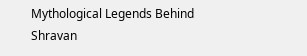Mythological Legends Behind Shravan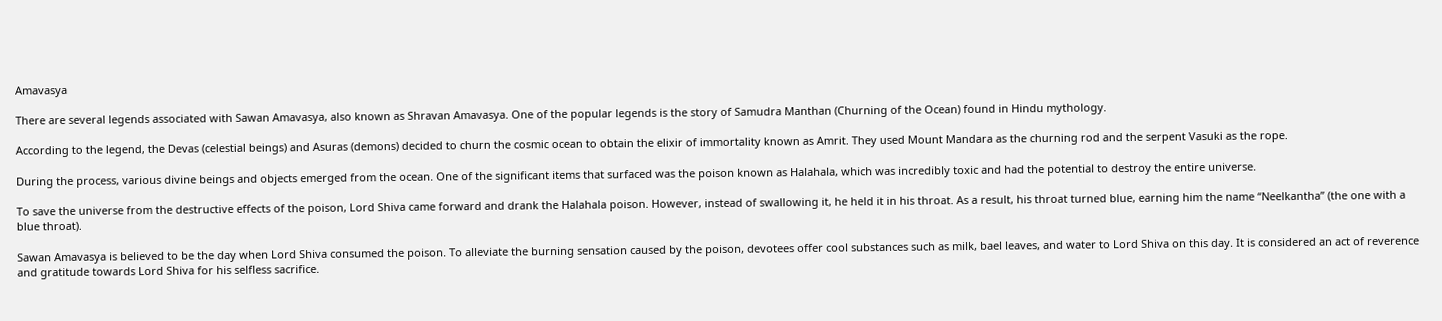Amavasya

There are several legends associated with Sawan Amavasya, also known as Shravan Amavasya. One of the popular legends is the story of Samudra Manthan (Churning of the Ocean) found in Hindu mythology.

According to the legend, the Devas (celestial beings) and Asuras (demons) decided to churn the cosmic ocean to obtain the elixir of immortality known as Amrit. They used Mount Mandara as the churning rod and the serpent Vasuki as the rope.

During the process, various divine beings and objects emerged from the ocean. One of the significant items that surfaced was the poison known as Halahala, which was incredibly toxic and had the potential to destroy the entire universe.

To save the universe from the destructive effects of the poison, Lord Shiva came forward and drank the Halahala poison. However, instead of swallowing it, he held it in his throat. As a result, his throat turned blue, earning him the name “Neelkantha” (the one with a blue throat).

Sawan Amavasya is believed to be the day when Lord Shiva consumed the poison. To alleviate the burning sensation caused by the poison, devotees offer cool substances such as milk, bael leaves, and water to Lord Shiva on this day. It is considered an act of reverence and gratitude towards Lord Shiva for his selfless sacrifice.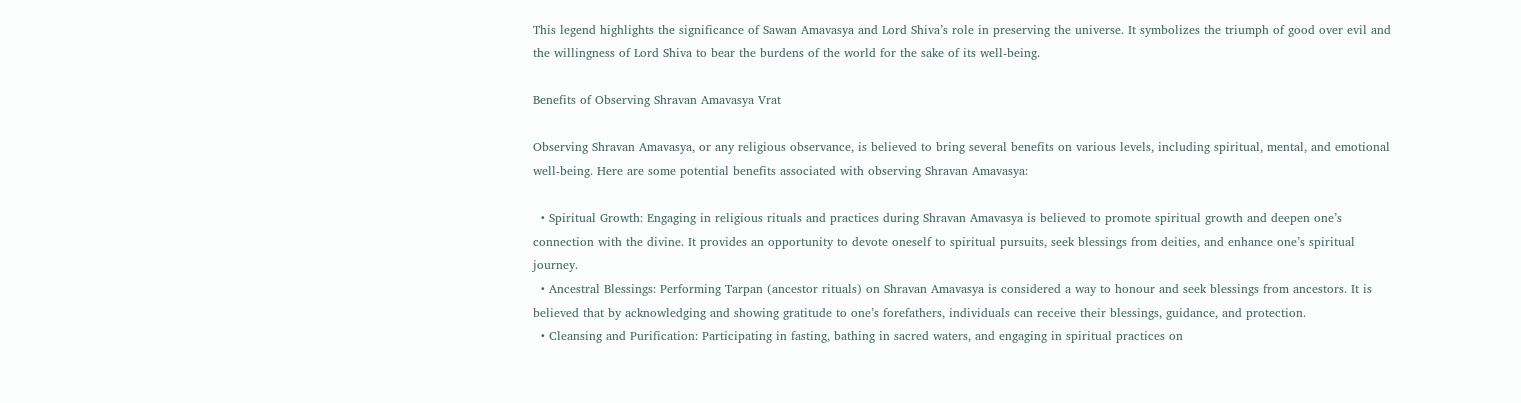This legend highlights the significance of Sawan Amavasya and Lord Shiva’s role in preserving the universe. It symbolizes the triumph of good over evil and the willingness of Lord Shiva to bear the burdens of the world for the sake of its well-being.

Benefits of Observing Shravan Amavasya Vrat

Observing Shravan Amavasya, or any religious observance, is believed to bring several benefits on various levels, including spiritual, mental, and emotional well-being. Here are some potential benefits associated with observing Shravan Amavasya:

  • Spiritual Growth: Engaging in religious rituals and practices during Shravan Amavasya is believed to promote spiritual growth and deepen one’s connection with the divine. It provides an opportunity to devote oneself to spiritual pursuits, seek blessings from deities, and enhance one’s spiritual journey.
  • Ancestral Blessings: Performing Tarpan (ancestor rituals) on Shravan Amavasya is considered a way to honour and seek blessings from ancestors. It is believed that by acknowledging and showing gratitude to one’s forefathers, individuals can receive their blessings, guidance, and protection.
  • Cleansing and Purification: Participating in fasting, bathing in sacred waters, and engaging in spiritual practices on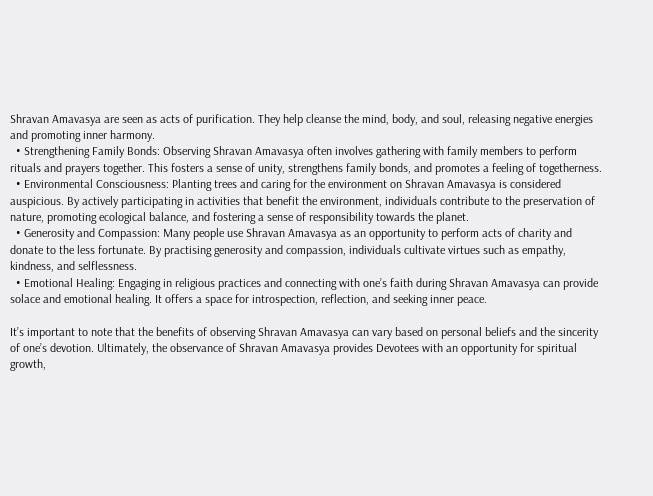Shravan Amavasya are seen as acts of purification. They help cleanse the mind, body, and soul, releasing negative energies and promoting inner harmony.
  • Strengthening Family Bonds: Observing Shravan Amavasya often involves gathering with family members to perform rituals and prayers together. This fosters a sense of unity, strengthens family bonds, and promotes a feeling of togetherness.
  • Environmental Consciousness: Planting trees and caring for the environment on Shravan Amavasya is considered auspicious. By actively participating in activities that benefit the environment, individuals contribute to the preservation of nature, promoting ecological balance, and fostering a sense of responsibility towards the planet.
  • Generosity and Compassion: Many people use Shravan Amavasya as an opportunity to perform acts of charity and donate to the less fortunate. By practising generosity and compassion, individuals cultivate virtues such as empathy, kindness, and selflessness.
  • Emotional Healing: Engaging in religious practices and connecting with one’s faith during Shravan Amavasya can provide solace and emotional healing. It offers a space for introspection, reflection, and seeking inner peace.

It’s important to note that the benefits of observing Shravan Amavasya can vary based on personal beliefs and the sincerity of one’s devotion. Ultimately, the observance of Shravan Amavasya provides Devotees with an opportunity for spiritual growth,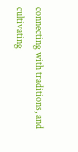connecting with traditions, and cultivating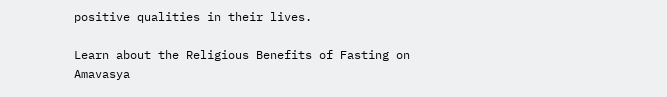positive qualities in their lives.

Learn about the Religious Benefits of Fasting on Amavasya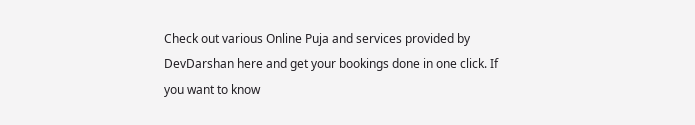Check out various Online Puja and services provided by DevDarshan here and get your bookings done in one click. If you want to know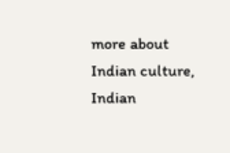more about Indian culture, Indian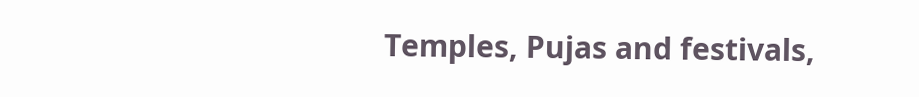Temples, Pujas and festivals,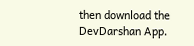then download the DevDarshan App.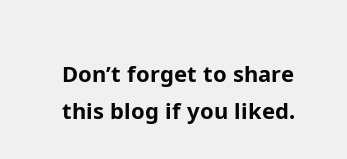Don’t forget to share this blog if you liked.